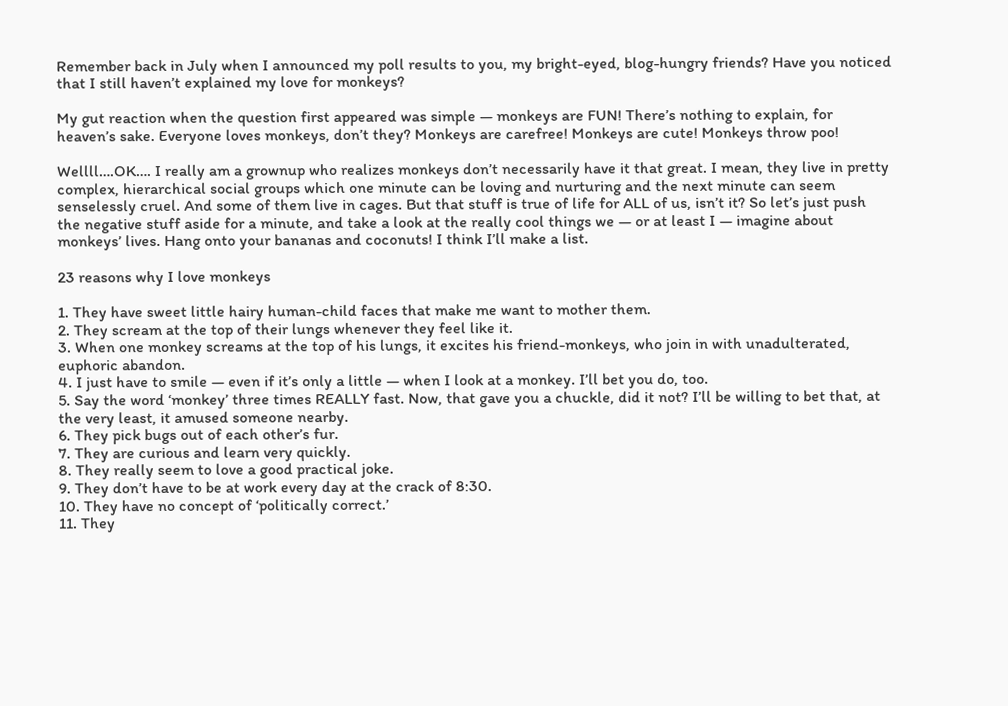Remember back in July when I announced my poll results to you, my bright-eyed, blog-hungry friends? Have you noticed that I still haven’t explained my love for monkeys?

My gut reaction when the question first appeared was simple — monkeys are FUN! There’s nothing to explain, for heaven’s sake. Everyone loves monkeys, don’t they? Monkeys are carefree! Monkeys are cute! Monkeys throw poo!

Wellll….OK…. I really am a grownup who realizes monkeys don’t necessarily have it that great. I mean, they live in pretty complex, hierarchical social groups which one minute can be loving and nurturing and the next minute can seem senselessly cruel. And some of them live in cages. But that stuff is true of life for ALL of us, isn’t it? So let’s just push the negative stuff aside for a minute, and take a look at the really cool things we — or at least I — imagine about monkeys’ lives. Hang onto your bananas and coconuts! I think I’ll make a list.

23 reasons why I love monkeys

1. They have sweet little hairy human-child faces that make me want to mother them.
2. They scream at the top of their lungs whenever they feel like it.
3. When one monkey screams at the top of his lungs, it excites his friend-monkeys, who join in with unadulterated, euphoric abandon.
4. I just have to smile — even if it’s only a little — when I look at a monkey. I’ll bet you do, too.
5. Say the word ‘monkey’ three times REALLY fast. Now, that gave you a chuckle, did it not? I’ll be willing to bet that, at the very least, it amused someone nearby.
6. They pick bugs out of each other’s fur.
7. They are curious and learn very quickly.
8. They really seem to love a good practical joke.
9. They don’t have to be at work every day at the crack of 8:30.
10. They have no concept of ‘politically correct.’
11. They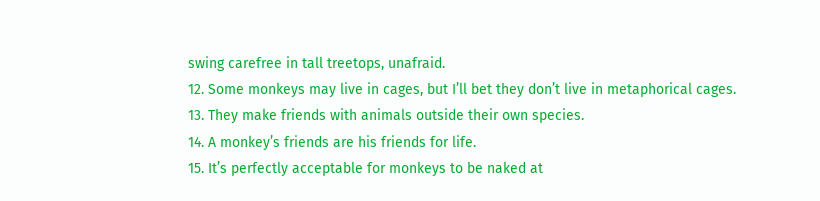swing carefree in tall treetops, unafraid.
12. Some monkeys may live in cages, but I’ll bet they don’t live in metaphorical cages.
13. They make friends with animals outside their own species.
14. A monkey’s friends are his friends for life.
15. It’s perfectly acceptable for monkeys to be naked at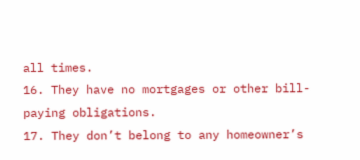all times.
16. They have no mortgages or other bill-paying obligations.
17. They don’t belong to any homeowner’s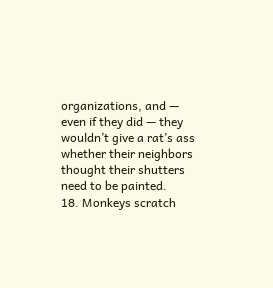organizations, and — even if they did — they wouldn’t give a rat’s ass whether their neighbors thought their shutters need to be painted.
18. Monkeys scratch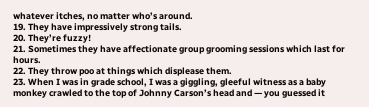whatever itches, no matter who’s around.
19. They have impressively strong tails.
20. They’re fuzzy!
21. Sometimes they have affectionate group grooming sessions which last for hours.
22. They throw poo at things which displease them.
23. When I was in grade school, I was a giggling, gleeful witness as a baby monkey crawled to the top of Johnny Carson’s head and — you guessed it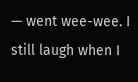— went wee-wee. I still laugh when I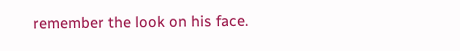remember the look on his face.